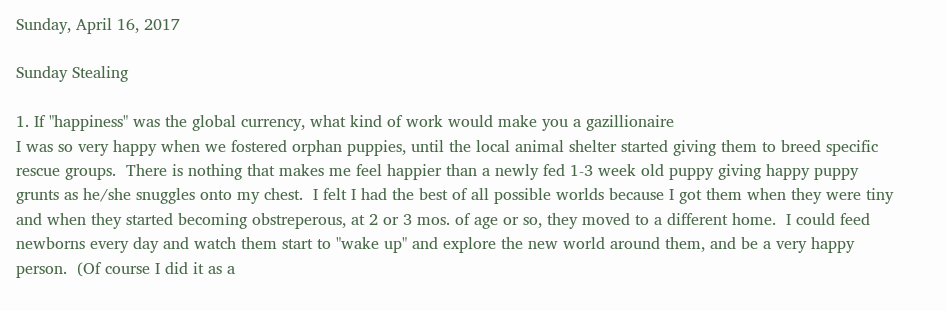Sunday, April 16, 2017

Sunday Stealing

1. If "happiness" was the global currency, what kind of work would make you a gazillionaire
I was so very happy when we fostered orphan puppies, until the local animal shelter started giving them to breed specific rescue groups.  There is nothing that makes me feel happier than a newly fed 1-3 week old puppy giving happy puppy grunts as he/she snuggles onto my chest.  I felt I had the best of all possible worlds because I got them when they were tiny and when they started becoming obstreperous, at 2 or 3 mos. of age or so, they moved to a different home.  I could feed newborns every day and watch them start to "wake up" and explore the new world around them, and be a very happy person.  (Of course I did it as a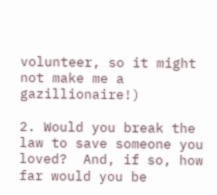volunteer, so it might not make me a gazillionaire!)

2. Would you break the law to save someone you loved?  And, if so, how far would you be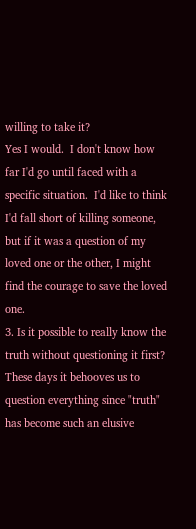willing to take it?
Yes I would.  I don't know how far I'd go until faced with a specific situation.  I'd like to think I'd fall short of killing someone, but if it was a question of my loved one or the other, I might find the courage to save the loved one.
3. Is it possible to really know the truth without questioning it first?
These days it behooves us to question everything since "truth" has become such an elusive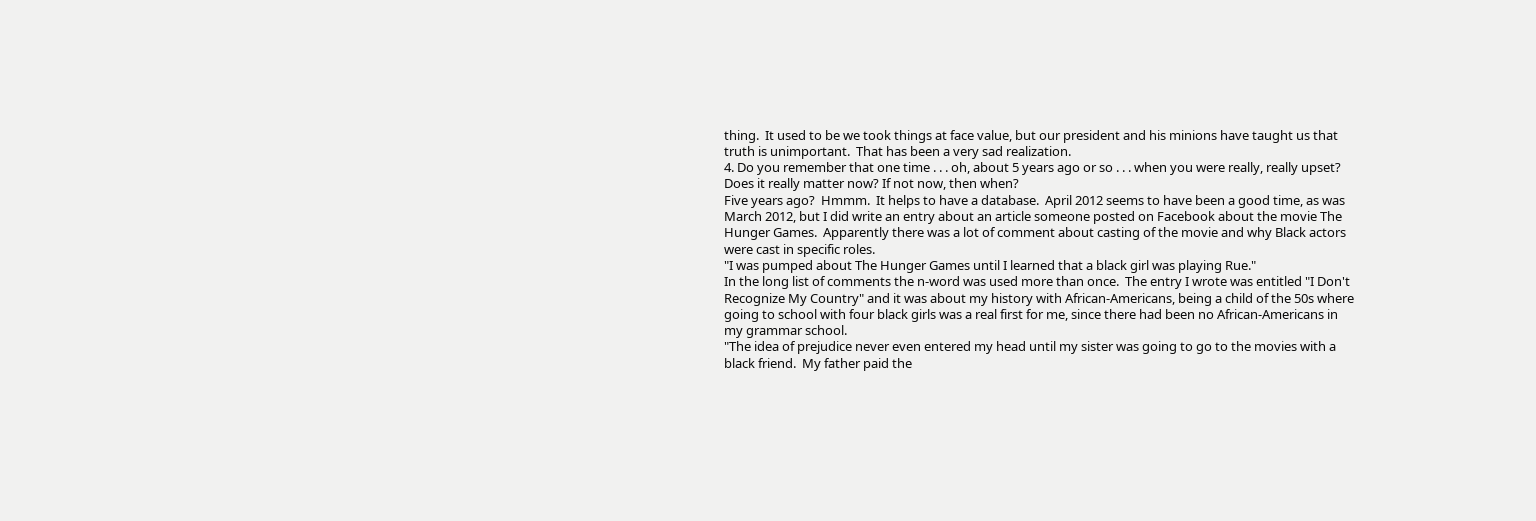thing.  It used to be we took things at face value, but our president and his minions have taught us that truth is unimportant.  That has been a very sad realization.
4. Do you remember that one time . . . oh, about 5 years ago or so . . . when you were really, really upset?  Does it really matter now? If not now, then when?
Five years ago?  Hmmm.  It helps to have a database.  April 2012 seems to have been a good time, as was March 2012, but I did write an entry about an article someone posted on Facebook about the movie The Hunger Games.  Apparently there was a lot of comment about casting of the movie and why Black actors were cast in specific roles.
"I was pumped about The Hunger Games until I learned that a black girl was playing Rue."
In the long list of comments the n-word was used more than once.  The entry I wrote was entitled "I Don't Recognize My Country" and it was about my history with African-Americans, being a child of the 50s where going to school with four black girls was a real first for me, since there had been no African-Americans in my grammar school.
"The idea of prejudice never even entered my head until my sister was going to go to the movies with a black friend.  My father paid the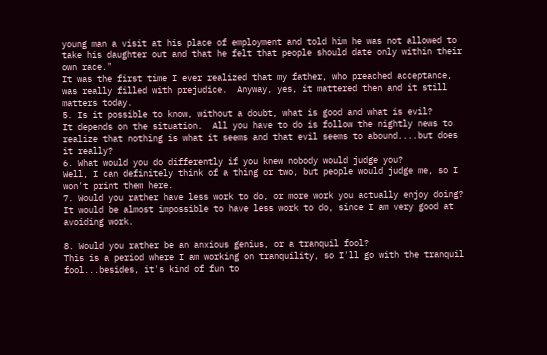young man a visit at his place of employment and told him he was not allowed to take his daughter out and that he felt that people should date only within their own race."
It was the first time I ever realized that my father, who preached acceptance, was really filled with prejudice.  Anyway, yes, it mattered then and it still matters today.
5. Is it possible to know, without a doubt, what is good and what is evil?
It depends on the situation.  All you have to do is follow the nightly news to realize that nothing is what it seems and that evil seems to abound....but does it really?
6. What would you do differently if you knew nobody would judge you?
Well, I can definitely think of a thing or two, but people would judge me, so I won't print them here.
7. Would you rather have less work to do, or more work you actually enjoy doing?
It would be almost impossible to have less work to do, since I am very good at avoiding work.

8. Would you rather be an anxious genius, or a tranquil fool?
This is a period where I am working on tranquility, so I'll go with the tranquil fool...besides, it's kind of fun to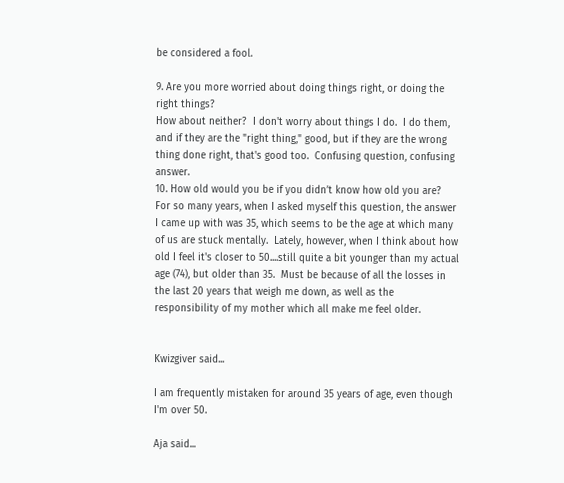be considered a fool.

9. Are you more worried about doing things right, or doing the right things?
How about neither?  I don't worry about things I do.  I do them, and if they are the "right thing," good, but if they are the wrong thing done right, that's good too.  Confusing question, confusing answer.
10. How old would you be if you didn’t know how old you are?
For so many years, when I asked myself this question, the answer I came up with was 35, which seems to be the age at which many of us are stuck mentally.  Lately, however, when I think about how old I feel it's closer to 50....still quite a bit younger than my actual age (74), but older than 35.  Must be because of all the losses in the last 20 years that weigh me down, as well as the responsibility of my mother which all make me feel older.


Kwizgiver said...

I am frequently mistaken for around 35 years of age, even though I'm over 50.

Aja said...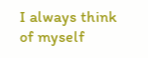I always think of myself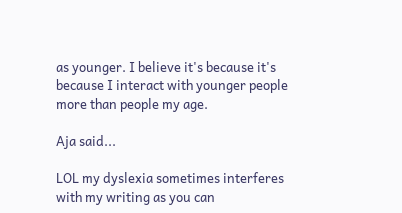as younger. I believe it's because it's because I interact with younger people more than people my age.

Aja said...

LOL my dyslexia sometimes interferes with my writing as you can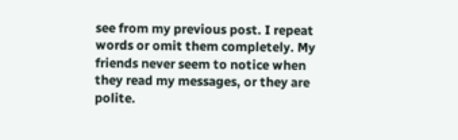see from my previous post. I repeat words or omit them completely. My friends never seem to notice when they read my messages, or they are polite.